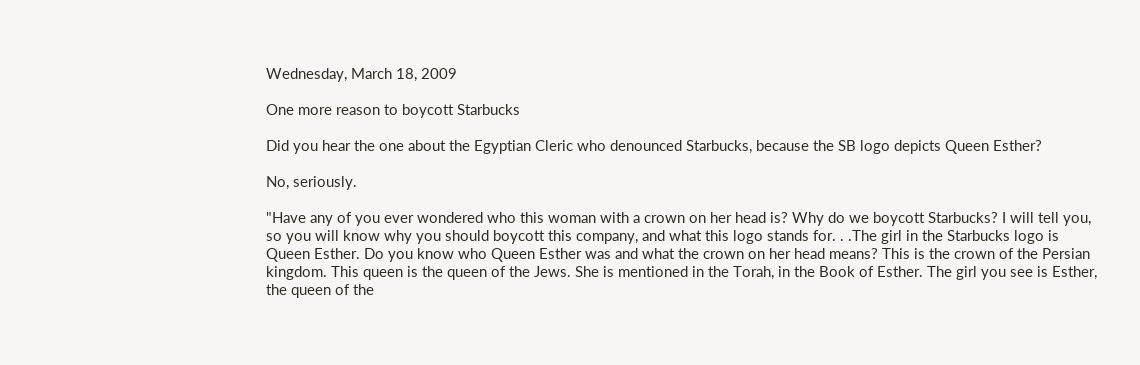Wednesday, March 18, 2009

One more reason to boycott Starbucks

Did you hear the one about the Egyptian Cleric who denounced Starbucks, because the SB logo depicts Queen Esther?

No, seriously.

"Have any of you ever wondered who this woman with a crown on her head is? Why do we boycott Starbucks? I will tell you, so you will know why you should boycott this company, and what this logo stands for. . .The girl in the Starbucks logo is Queen Esther. Do you know who Queen Esther was and what the crown on her head means? This is the crown of the Persian kingdom. This queen is the queen of the Jews. She is mentioned in the Torah, in the Book of Esther. The girl you see is Esther, the queen of the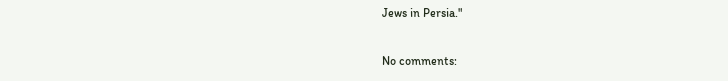Jews in Persia."

No comments: